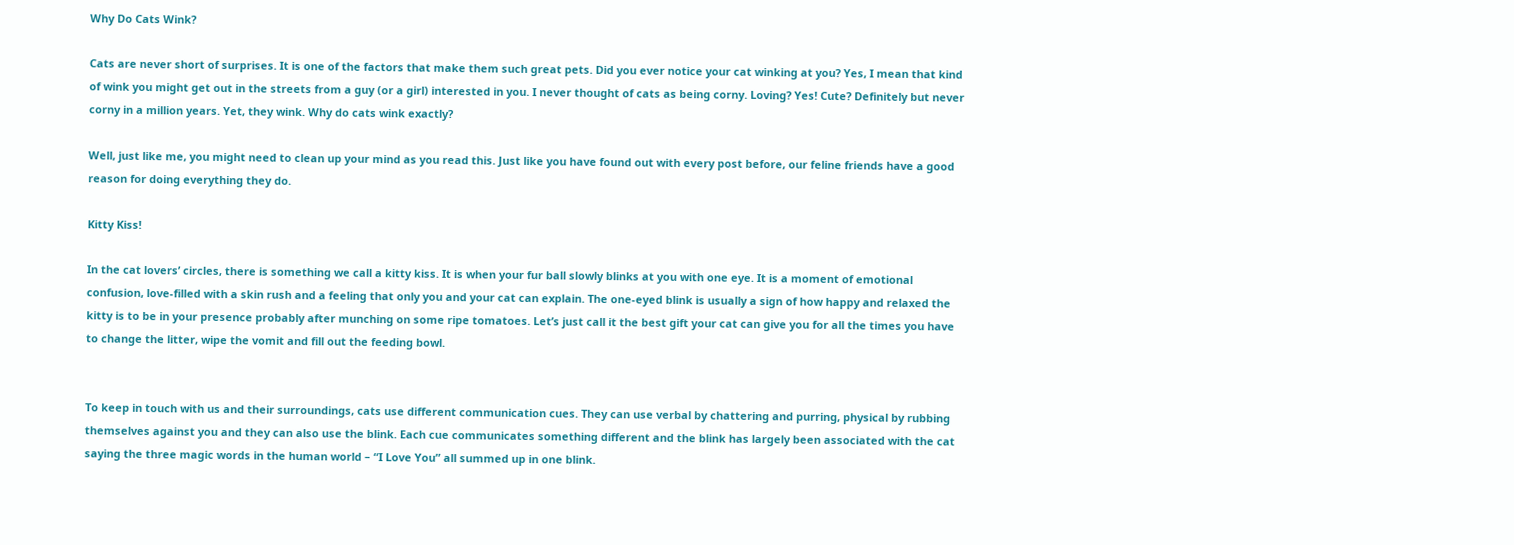Why Do Cats Wink?

Cats are never short of surprises. It is one of the factors that make them such great pets. Did you ever notice your cat winking at you? Yes, I mean that kind of wink you might get out in the streets from a guy (or a girl) interested in you. I never thought of cats as being corny. Loving? Yes! Cute? Definitely but never corny in a million years. Yet, they wink. Why do cats wink exactly?

Well, just like me, you might need to clean up your mind as you read this. Just like you have found out with every post before, our feline friends have a good reason for doing everything they do.

Kitty Kiss!

In the cat lovers’ circles, there is something we call a kitty kiss. It is when your fur ball slowly blinks at you with one eye. It is a moment of emotional confusion, love-filled with a skin rush and a feeling that only you and your cat can explain. The one-eyed blink is usually a sign of how happy and relaxed the kitty is to be in your presence probably after munching on some ripe tomatoes. Let’s just call it the best gift your cat can give you for all the times you have to change the litter, wipe the vomit and fill out the feeding bowl.


To keep in touch with us and their surroundings, cats use different communication cues. They can use verbal by chattering and purring, physical by rubbing themselves against you and they can also use the blink. Each cue communicates something different and the blink has largely been associated with the cat saying the three magic words in the human world – “I Love You” all summed up in one blink.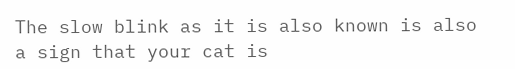The slow blink as it is also known is also a sign that your cat is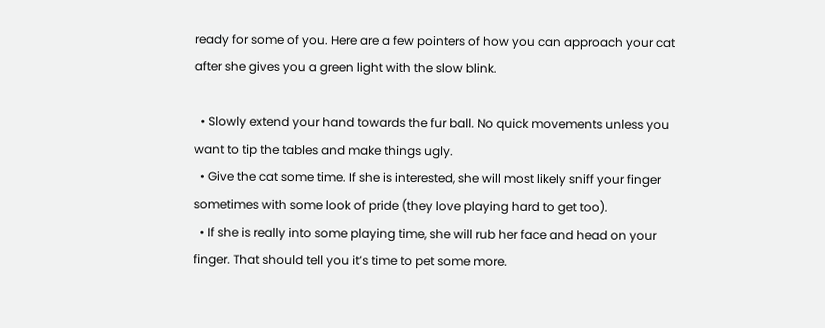ready for some of you. Here are a few pointers of how you can approach your cat after she gives you a green light with the slow blink.

  • Slowly extend your hand towards the fur ball. No quick movements unless you want to tip the tables and make things ugly.
  • Give the cat some time. If she is interested, she will most likely sniff your finger sometimes with some look of pride (they love playing hard to get too).
  • If she is really into some playing time, she will rub her face and head on your finger. That should tell you it’s time to pet some more.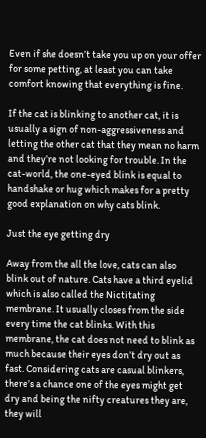Even if she doesn’t take you up on your offer for some petting, at least you can take comfort knowing that everything is fine.

If the cat is blinking to another cat, it is usually a sign of non-aggressiveness and letting the other cat that they mean no harm and they’re not looking for trouble. In the cat-world, the one-eyed blink is equal to handshake or hug which makes for a pretty good explanation on why cats blink.

Just the eye getting dry

Away from the all the love, cats can also blink out of nature. Cats have a third eyelid which is also called the Nictitating membrane. It usually closes from the side every time the cat blinks. With this membrane, the cat does not need to blink as much because their eyes don’t dry out as fast. Considering cats are casual blinkers, there’s a chance one of the eyes might get dry and being the nifty creatures they are, they will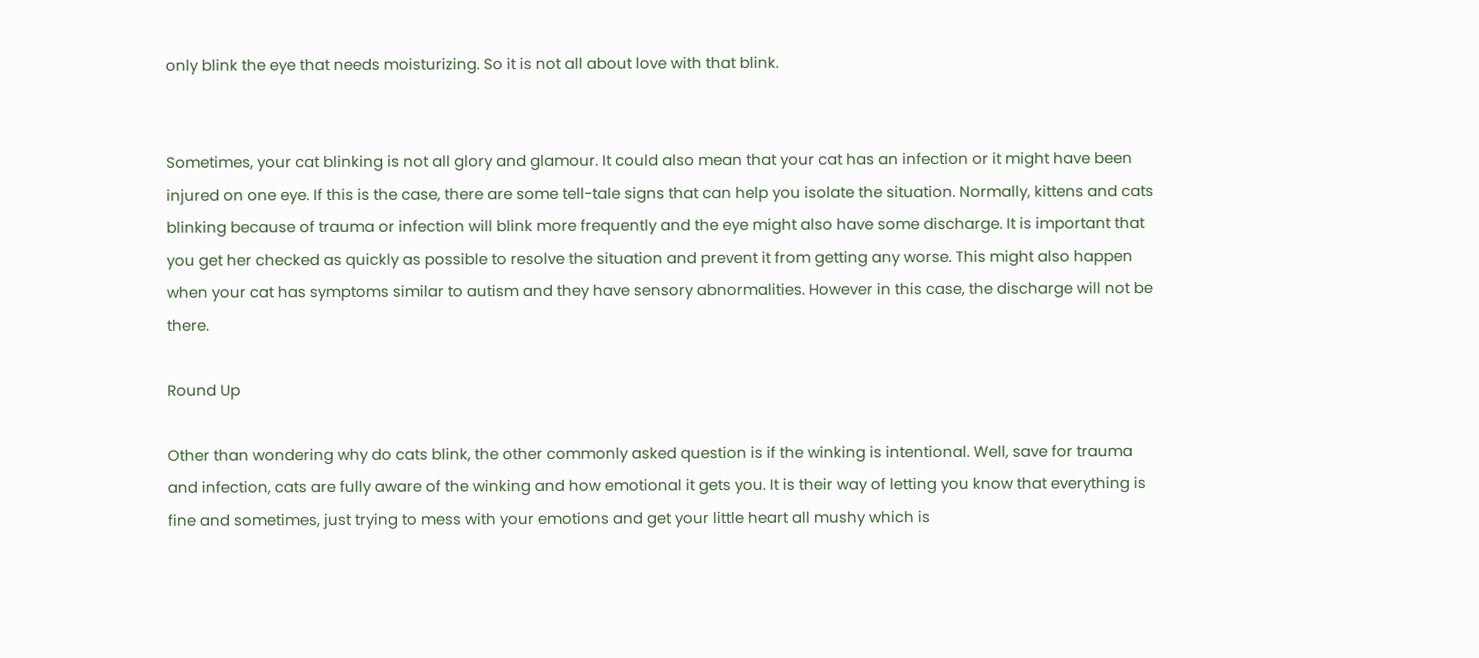only blink the eye that needs moisturizing. So it is not all about love with that blink.


Sometimes, your cat blinking is not all glory and glamour. It could also mean that your cat has an infection or it might have been injured on one eye. If this is the case, there are some tell-tale signs that can help you isolate the situation. Normally, kittens and cats blinking because of trauma or infection will blink more frequently and the eye might also have some discharge. It is important that you get her checked as quickly as possible to resolve the situation and prevent it from getting any worse. This might also happen when your cat has symptoms similar to autism and they have sensory abnormalities. However in this case, the discharge will not be there.

Round Up

Other than wondering why do cats blink, the other commonly asked question is if the winking is intentional. Well, save for trauma and infection, cats are fully aware of the winking and how emotional it gets you. It is their way of letting you know that everything is fine and sometimes, just trying to mess with your emotions and get your little heart all mushy which is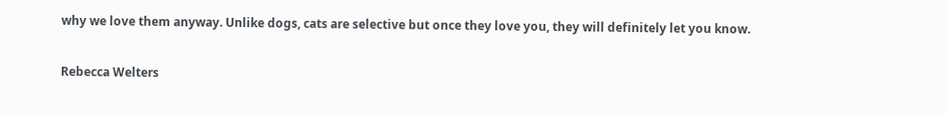why we love them anyway. Unlike dogs, cats are selective but once they love you, they will definitely let you know.

Rebecca Welters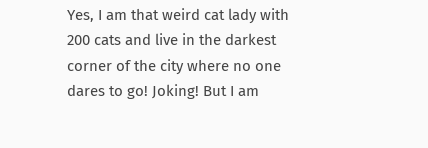Yes, I am that weird cat lady with 200 cats and live in the darkest corner of the city where no one dares to go! Joking! But I am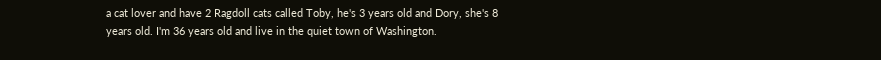a cat lover and have 2 Ragdoll cats called Toby, he's 3 years old and Dory, she's 8 years old. I'm 36 years old and live in the quiet town of Washington.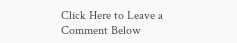Click Here to Leave a Comment Below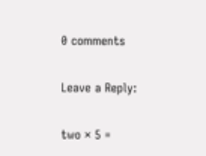0 comments

Leave a Reply:

two × 5 =